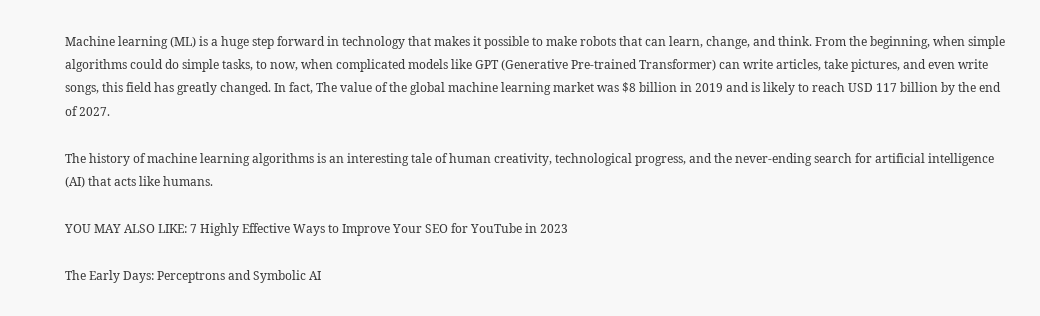Machine learning (ML) is a huge step forward in technology that makes it possible to make robots that can learn, change, and think. From the beginning, when simple algorithms could do simple tasks, to now, when complicated models like GPT (Generative Pre-trained Transformer) can write articles, take pictures, and even write songs, this field has greatly changed. In fact, The value of the global machine learning market was $8 billion in 2019 and is likely to reach USD 117 billion by the end of 2027.

The history of machine learning algorithms is an interesting tale of human creativity, technological progress, and the never-ending search for artificial intelligence (AI) that acts like humans.

YOU MAY ALSO LIKE: 7 Highly Effective Ways to Improve Your SEO for YouTube in 2023

The Early Days: Perceptrons and Symbolic AI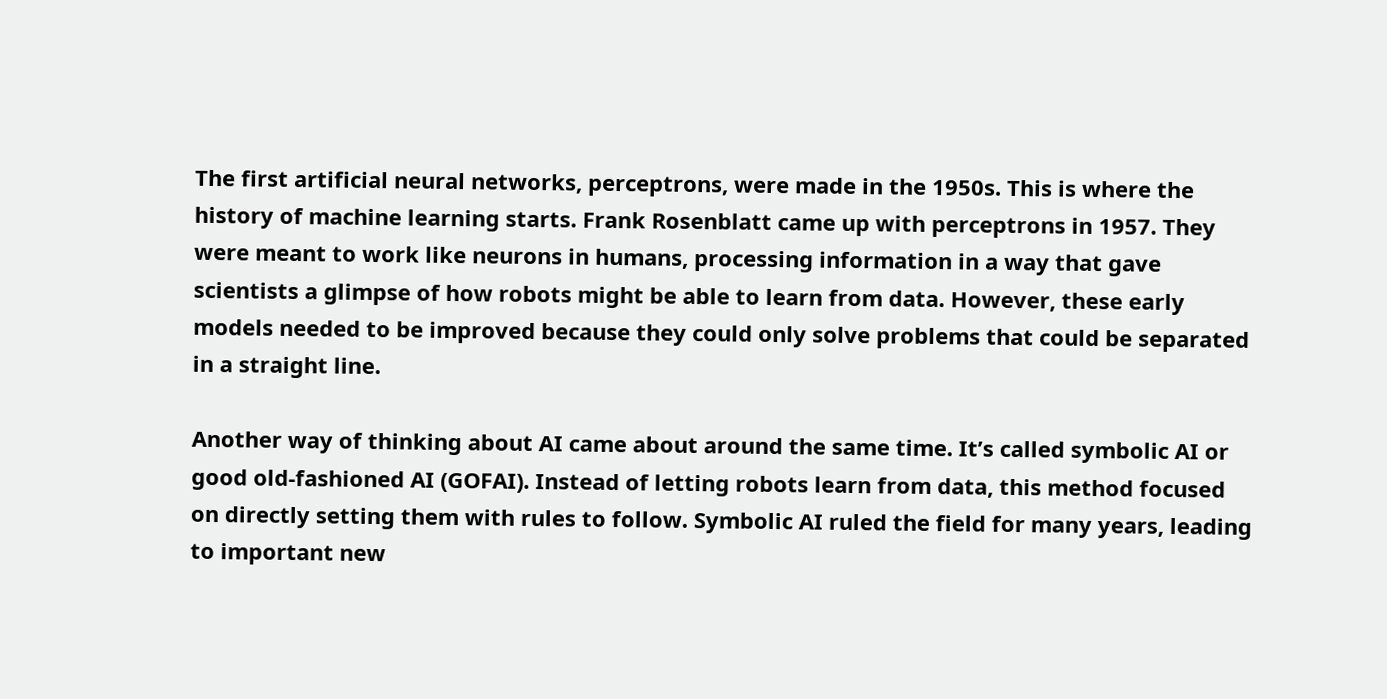The first artificial neural networks, perceptrons, were made in the 1950s. This is where the history of machine learning starts. Frank Rosenblatt came up with perceptrons in 1957. They were meant to work like neurons in humans, processing information in a way that gave scientists a glimpse of how robots might be able to learn from data. However, these early models needed to be improved because they could only solve problems that could be separated in a straight line.

Another way of thinking about AI came about around the same time. It’s called symbolic AI or good old-fashioned AI (GOFAI). Instead of letting robots learn from data, this method focused on directly setting them with rules to follow. Symbolic AI ruled the field for many years, leading to important new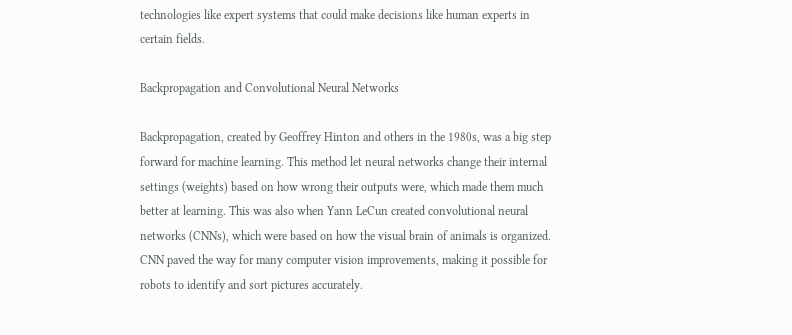technologies like expert systems that could make decisions like human experts in certain fields.

Backpropagation and Convolutional Neural Networks

Backpropagation, created by Geoffrey Hinton and others in the 1980s, was a big step forward for machine learning. This method let neural networks change their internal settings (weights) based on how wrong their outputs were, which made them much better at learning. This was also when Yann LeCun created convolutional neural networks (CNNs), which were based on how the visual brain of animals is organized. CNN paved the way for many computer vision improvements, making it possible for robots to identify and sort pictures accurately.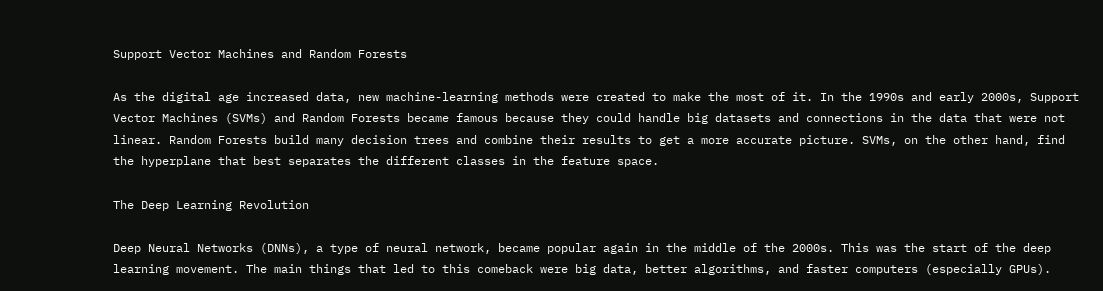Support Vector Machines and Random Forests

As the digital age increased data, new machine-learning methods were created to make the most of it. In the 1990s and early 2000s, Support Vector Machines (SVMs) and Random Forests became famous because they could handle big datasets and connections in the data that were not linear. Random Forests build many decision trees and combine their results to get a more accurate picture. SVMs, on the other hand, find the hyperplane that best separates the different classes in the feature space.

The Deep Learning Revolution

Deep Neural Networks (DNNs), a type of neural network, became popular again in the middle of the 2000s. This was the start of the deep learning movement. The main things that led to this comeback were big data, better algorithms, and faster computers (especially GPUs).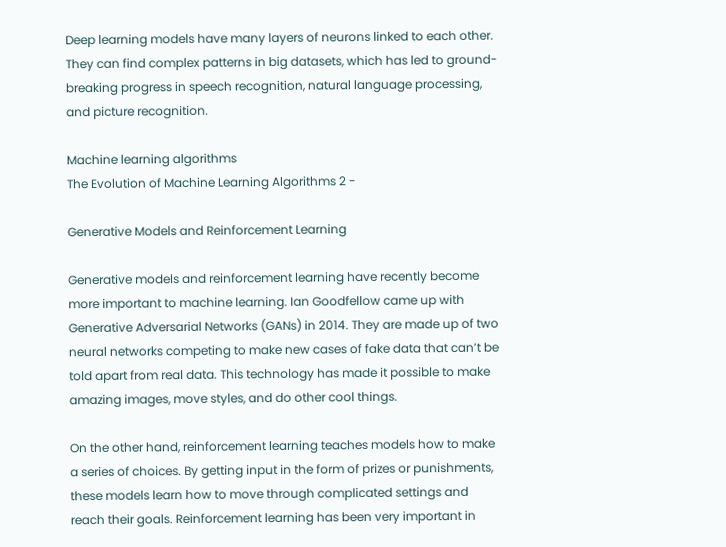Deep learning models have many layers of neurons linked to each other. They can find complex patterns in big datasets, which has led to ground-breaking progress in speech recognition, natural language processing, and picture recognition.

Machine learning algorithms
The Evolution of Machine Learning Algorithms 2 -

Generative Models and Reinforcement Learning

Generative models and reinforcement learning have recently become more important to machine learning. Ian Goodfellow came up with Generative Adversarial Networks (GANs) in 2014. They are made up of two neural networks competing to make new cases of fake data that can’t be told apart from real data. This technology has made it possible to make amazing images, move styles, and do other cool things.

On the other hand, reinforcement learning teaches models how to make a series of choices. By getting input in the form of prizes or punishments, these models learn how to move through complicated settings and reach their goals. Reinforcement learning has been very important in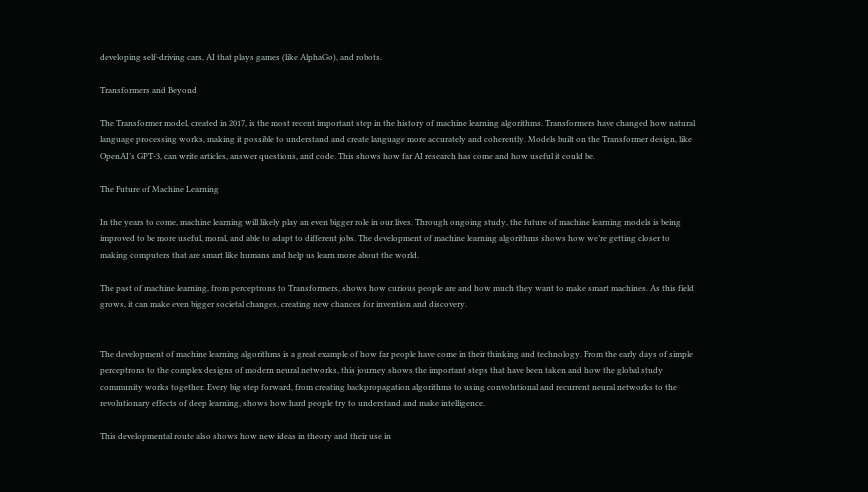developing self-driving cars, AI that plays games (like AlphaGo), and robots.

Transformers and Beyond

The Transformer model, created in 2017, is the most recent important step in the history of machine learning algorithms. Transformers have changed how natural language processing works, making it possible to understand and create language more accurately and coherently. Models built on the Transformer design, like OpenAI’s GPT-3, can write articles, answer questions, and code. This shows how far AI research has come and how useful it could be.

The Future of Machine Learning

In the years to come, machine learning will likely play an even bigger role in our lives. Through ongoing study, the future of machine learning models is being improved to be more useful, moral, and able to adapt to different jobs. The development of machine learning algorithms shows how we’re getting closer to making computers that are smart like humans and help us learn more about the world.

The past of machine learning, from perceptrons to Transformers, shows how curious people are and how much they want to make smart machines. As this field grows, it can make even bigger societal changes, creating new chances for invention and discovery.


The development of machine learning algorithms is a great example of how far people have come in their thinking and technology. From the early days of simple perceptrons to the complex designs of modern neural networks, this journey shows the important steps that have been taken and how the global study community works together. Every big step forward, from creating backpropagation algorithms to using convolutional and recurrent neural networks to the revolutionary effects of deep learning, shows how hard people try to understand and make intelligence.

This developmental route also shows how new ideas in theory and their use in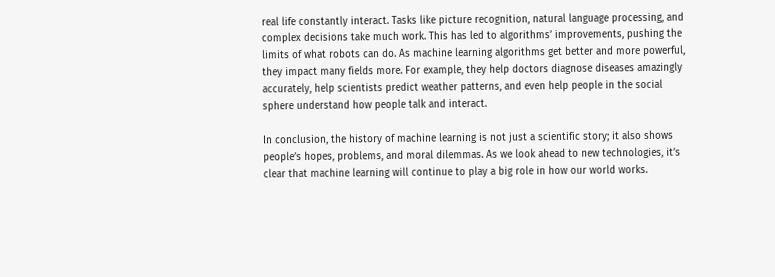real life constantly interact. Tasks like picture recognition, natural language processing, and complex decisions take much work. This has led to algorithms’ improvements, pushing the limits of what robots can do. As machine learning algorithms get better and more powerful, they impact many fields more. For example, they help doctors diagnose diseases amazingly accurately, help scientists predict weather patterns, and even help people in the social sphere understand how people talk and interact.

In conclusion, the history of machine learning is not just a scientific story; it also shows people’s hopes, problems, and moral dilemmas. As we look ahead to new technologies, it’s clear that machine learning will continue to play a big role in how our world works.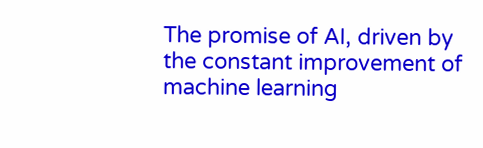The promise of AI, driven by the constant improvement of machine learning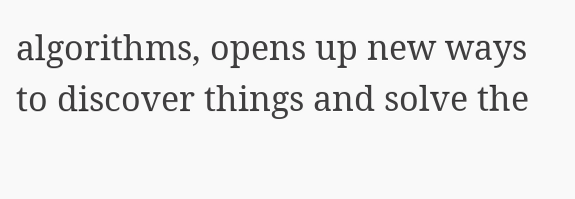algorithms, opens up new ways to discover things and solve the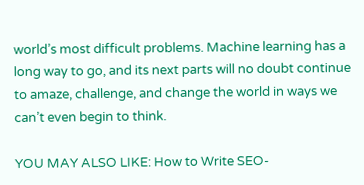world’s most difficult problems. Machine learning has a long way to go, and its next parts will no doubt continue to amaze, challenge, and change the world in ways we can’t even begin to think.

YOU MAY ALSO LIKE: How to Write SEO-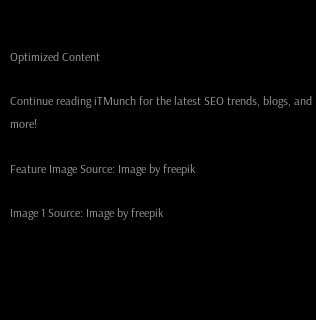Optimized Content

Continue reading iTMunch for the latest SEO trends, blogs, and more!

Feature Image Source: Image by freepik

Image 1 Source: Image by freepik